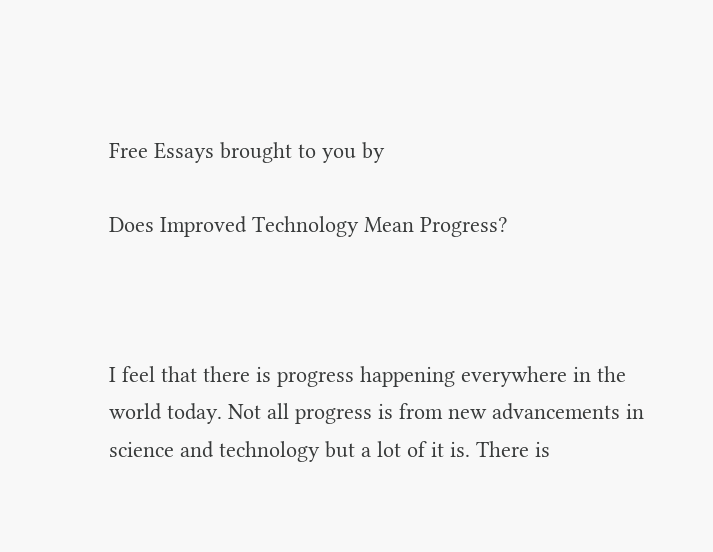Free Essays brought to you by

Does Improved Technology Mean Progress?



I feel that there is progress happening everywhere in the world today. Not all progress is from new advancements in science and technology but a lot of it is. There is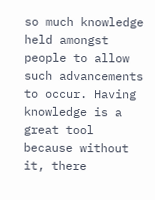so much knowledge held amongst people to allow such advancements to occur. Having knowledge is a great tool because without it, there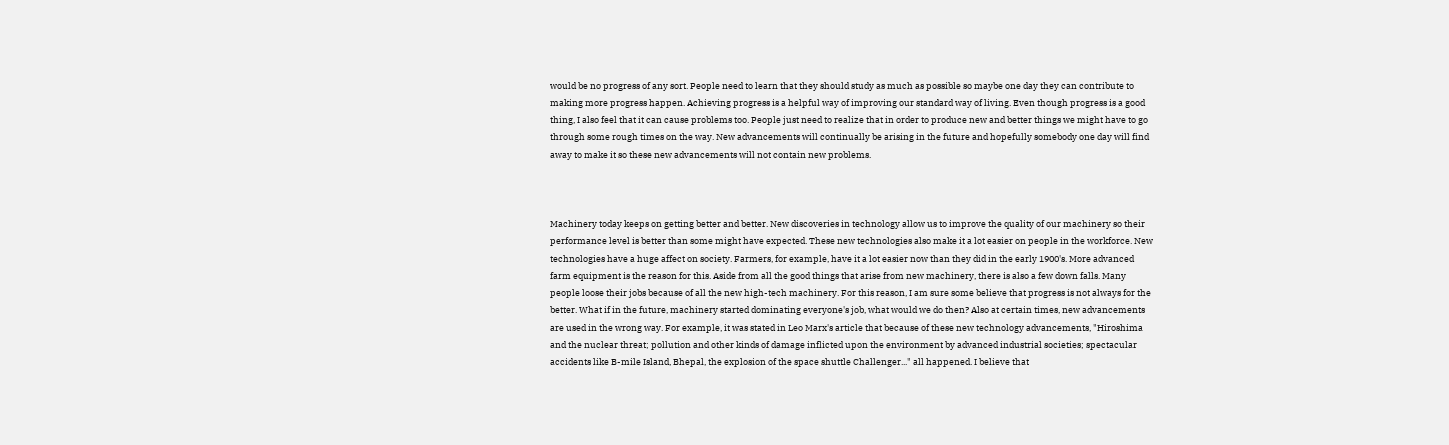would be no progress of any sort. People need to learn that they should study as much as possible so maybe one day they can contribute to making more progress happen. Achieving progress is a helpful way of improving our standard way of living. Even though progress is a good thing, I also feel that it can cause problems too. People just need to realize that in order to produce new and better things we might have to go through some rough times on the way. New advancements will continually be arising in the future and hopefully somebody one day will find away to make it so these new advancements will not contain new problems.



Machinery today keeps on getting better and better. New discoveries in technology allow us to improve the quality of our machinery so their performance level is better than some might have expected. These new technologies also make it a lot easier on people in the workforce. New technologies have a huge affect on society. Farmers, for example, have it a lot easier now than they did in the early 1900's. More advanced farm equipment is the reason for this. Aside from all the good things that arise from new machinery, there is also a few down falls. Many people loose their jobs because of all the new high-tech machinery. For this reason, I am sure some believe that progress is not always for the better. What if in the future, machinery started dominating everyone's job, what would we do then? Also at certain times, new advancements are used in the wrong way. For example, it was stated in Leo Marx's article that because of these new technology advancements, "Hiroshima and the nuclear threat; pollution and other kinds of damage inflicted upon the environment by advanced industrial societies; spectacular accidents like B-mile Island, Bhepal, the explosion of the space shuttle Challenger..." all happened. I believe that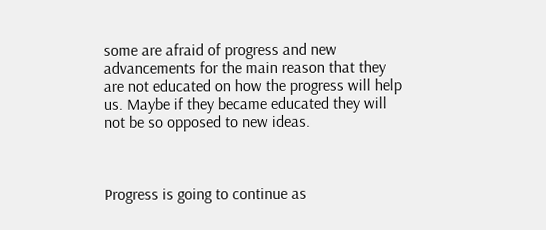some are afraid of progress and new advancements for the main reason that they are not educated on how the progress will help us. Maybe if they became educated they will not be so opposed to new ideas.



Progress is going to continue as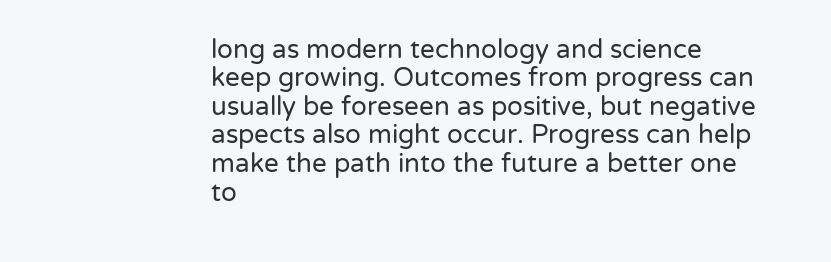long as modern technology and science keep growing. Outcomes from progress can usually be foreseen as positive, but negative aspects also might occur. Progress can help make the path into the future a better one to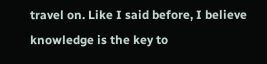travel on. Like I said before, I believe knowledge is the key to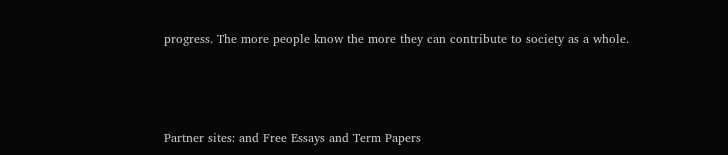progress. The more people know the more they can contribute to society as a whole.



Partner sites: and Free Essays and Term Papers